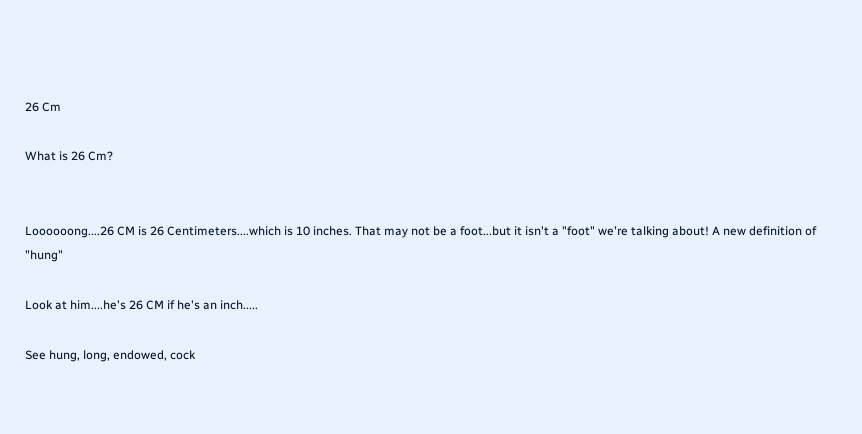26 Cm

What is 26 Cm?


Loooooong....26 CM is 26 Centimeters....which is 10 inches. That may not be a foot...but it isn't a "foot" we're talking about! A new definition of "hung"

Look at him....he's 26 CM if he's an inch.....

See hung, long, endowed, cock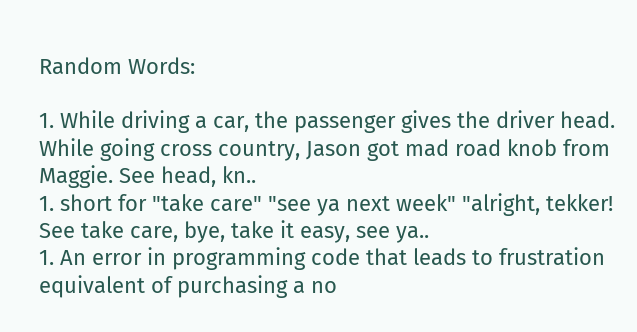Random Words:

1. While driving a car, the passenger gives the driver head. While going cross country, Jason got mad road knob from Maggie. See head, kn..
1. short for "take care" "see ya next week" "alright, tekker! See take care, bye, take it easy, see ya..
1. An error in programming code that leads to frustration equivalent of purchasing a no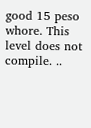good 15 peso whore. This level does not compile. ..